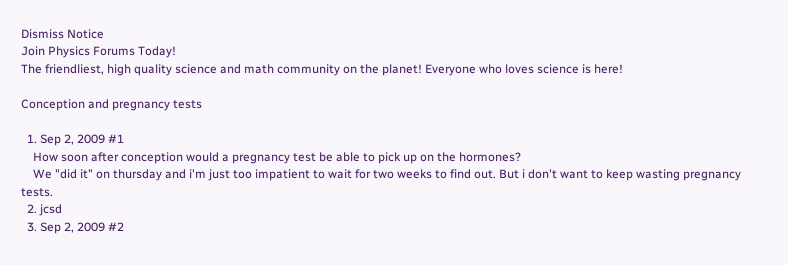Dismiss Notice
Join Physics Forums Today!
The friendliest, high quality science and math community on the planet! Everyone who loves science is here!

Conception and pregnancy tests

  1. Sep 2, 2009 #1
    How soon after conception would a pregnancy test be able to pick up on the hormones?
    We "did it" on thursday and i'm just too impatient to wait for two weeks to find out. But i don't want to keep wasting pregnancy tests.
  2. jcsd
  3. Sep 2, 2009 #2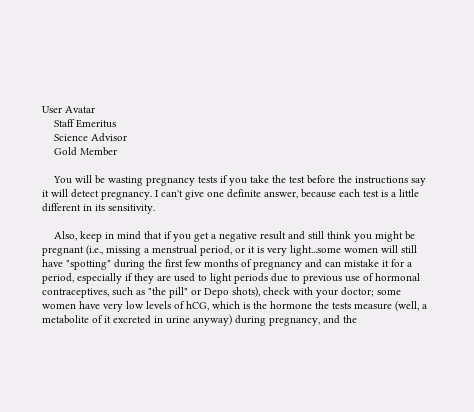User Avatar
    Staff Emeritus
    Science Advisor
    Gold Member

    You will be wasting pregnancy tests if you take the test before the instructions say it will detect pregnancy. I can't give one definite answer, because each test is a little different in its sensitivity.

    Also, keep in mind that if you get a negative result and still think you might be pregnant (i.e., missing a menstrual period, or it is very light...some women will still have "spotting" during the first few months of pregnancy and can mistake it for a period, especially if they are used to light periods due to previous use of hormonal contraceptives, such as "the pill" or Depo shots), check with your doctor; some women have very low levels of hCG, which is the hormone the tests measure (well, a metabolite of it excreted in urine anyway) during pregnancy, and the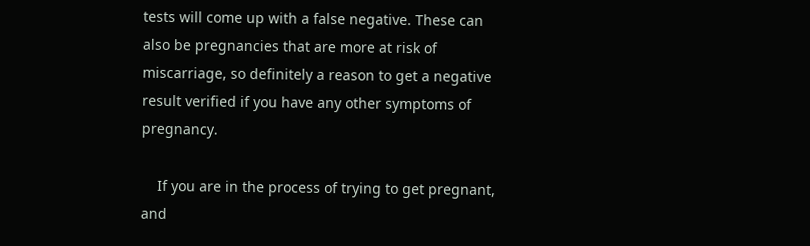tests will come up with a false negative. These can also be pregnancies that are more at risk of miscarriage, so definitely a reason to get a negative result verified if you have any other symptoms of pregnancy.

    If you are in the process of trying to get pregnant, and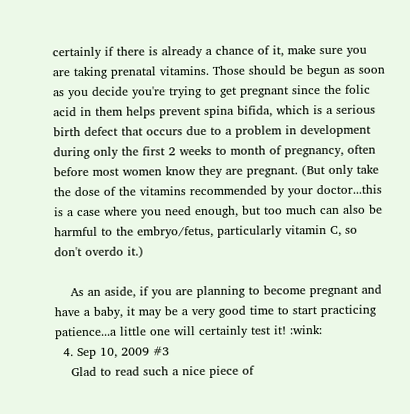certainly if there is already a chance of it, make sure you are taking prenatal vitamins. Those should be begun as soon as you decide you're trying to get pregnant since the folic acid in them helps prevent spina bifida, which is a serious birth defect that occurs due to a problem in development during only the first 2 weeks to month of pregnancy, often before most women know they are pregnant. (But only take the dose of the vitamins recommended by your doctor...this is a case where you need enough, but too much can also be harmful to the embryo/fetus, particularly vitamin C, so don't overdo it.)

    As an aside, if you are planning to become pregnant and have a baby, it may be a very good time to start practicing patience...a little one will certainly test it! :wink:
  4. Sep 10, 2009 #3
    Glad to read such a nice piece of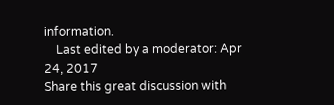information.
    Last edited by a moderator: Apr 24, 2017
Share this great discussion with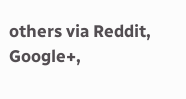others via Reddit, Google+,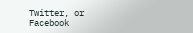Twitter, or Facebook